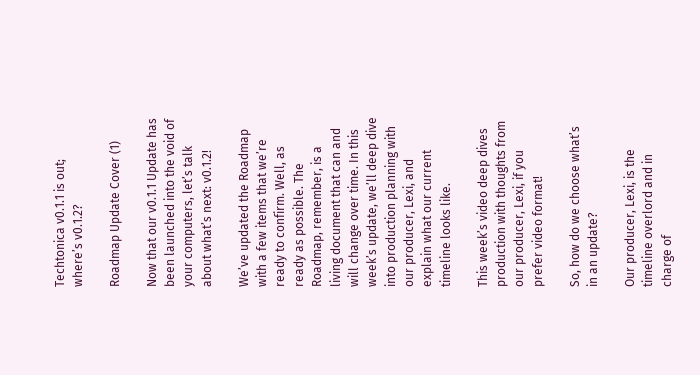Techtonica v0.1.1 is out; where’s v0.1.2?

Roadmap Update Cover (1)

Now that our v0.1.1 Update has been launched into the void of your computers, let’s talk about what’s next: v0.1.2!

We’ve updated the Roadmap with a few items that we’re ready to confirm. Well, as ready as possible. The Roadmap, remember, is a living document that can and will change over time. In this week’s update, we’ll deep dive into production planning with our producer, Lexi, and explain what our current timeline looks like.

This week’s video deep dives production with thoughts from our producer, Lexi, if you prefer video format!

So, how do we choose what’s in an update?

Our producer, Lexi, is the timeline overlord and in charge of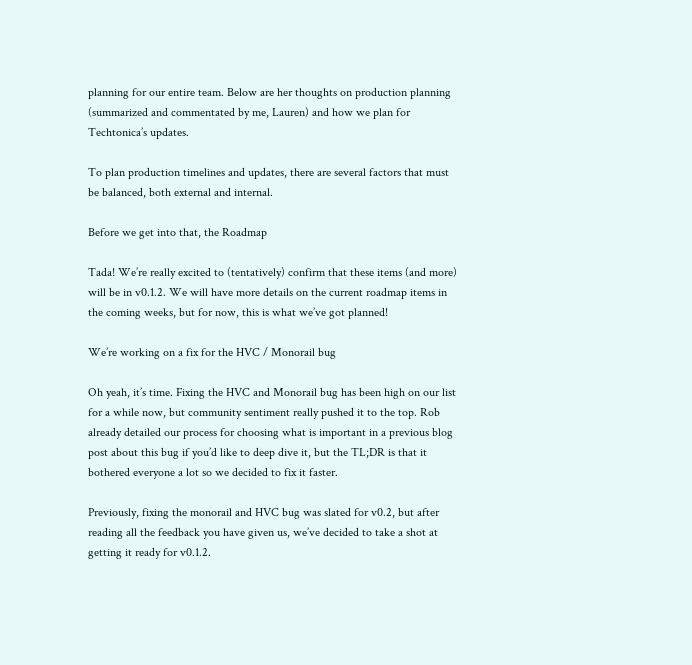planning for our entire team. Below are her thoughts on production planning (summarized and commentated by me, Lauren) and how we plan for Techtonica’s updates.

To plan production timelines and updates, there are several factors that must be balanced, both external and internal.

Before we get into that, the Roadmap

Tada! We’re really excited to (tentatively) confirm that these items (and more) will be in v0.1.2. We will have more details on the current roadmap items in the coming weeks, but for now, this is what we’ve got planned!

We’re working on a fix for the HVC / Monorail bug

Oh yeah, it’s time. Fixing the HVC and Monorail bug has been high on our list for a while now, but community sentiment really pushed it to the top. Rob already detailed our process for choosing what is important in a previous blog post about this bug if you’d like to deep dive it, but the TL;DR is that it bothered everyone a lot so we decided to fix it faster.

Previously, fixing the monorail and HVC bug was slated for v0.2, but after reading all the feedback you have given us, we’ve decided to take a shot at getting it ready for v0.1.2.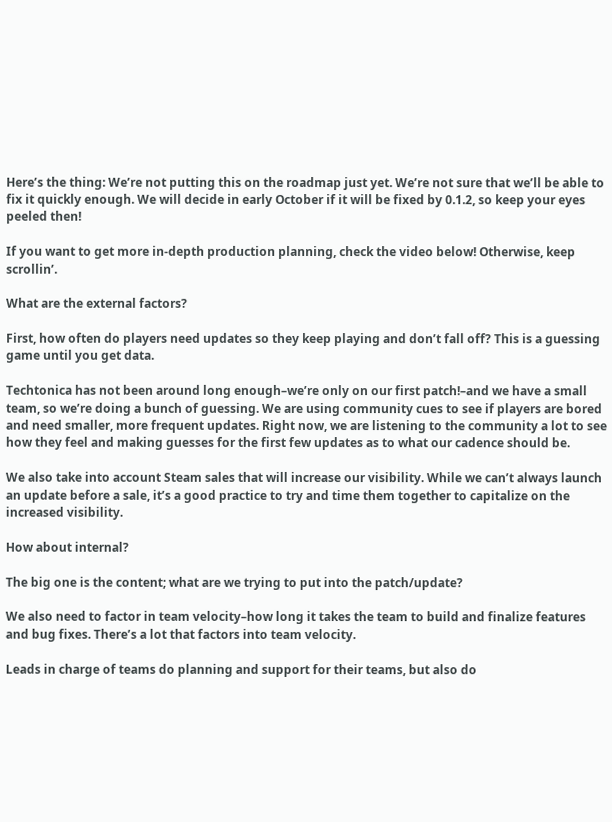Here’s the thing: We’re not putting this on the roadmap just yet. We’re not sure that we’ll be able to fix it quickly enough. We will decide in early October if it will be fixed by 0.1.2, so keep your eyes peeled then!

If you want to get more in-depth production planning, check the video below! Otherwise, keep scrollin’.

What are the external factors?

First, how often do players need updates so they keep playing and don’t fall off? This is a guessing game until you get data.

Techtonica has not been around long enough–we’re only on our first patch!–and we have a small team, so we’re doing a bunch of guessing. We are using community cues to see if players are bored and need smaller, more frequent updates. Right now, we are listening to the community a lot to see how they feel and making guesses for the first few updates as to what our cadence should be.

We also take into account Steam sales that will increase our visibility. While we can’t always launch an update before a sale, it’s a good practice to try and time them together to capitalize on the increased visibility.

How about internal?

The big one is the content; what are we trying to put into the patch/update?

We also need to factor in team velocity–how long it takes the team to build and finalize features and bug fixes. There’s a lot that factors into team velocity.

Leads in charge of teams do planning and support for their teams, but also do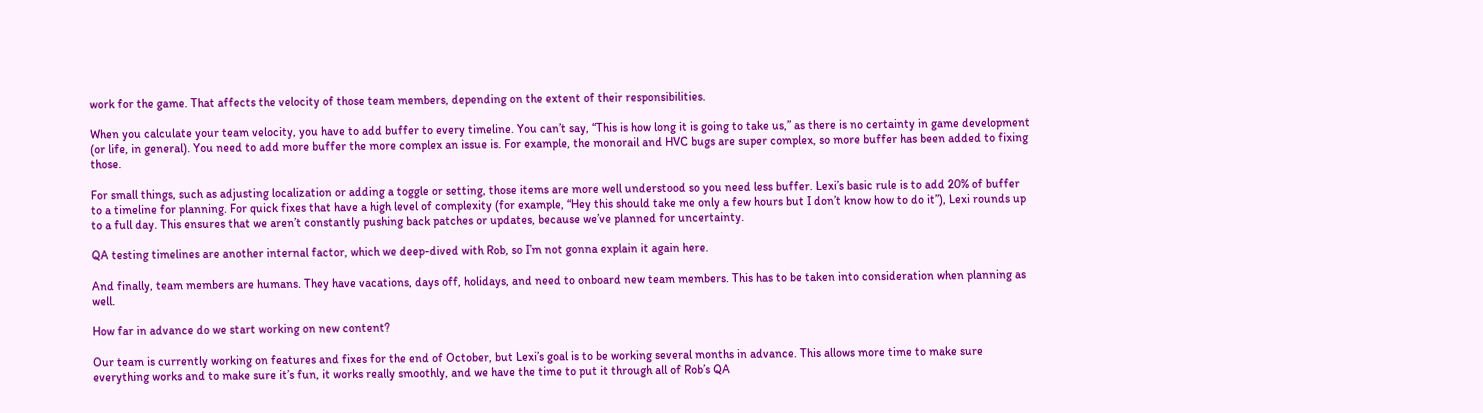work for the game. That affects the velocity of those team members, depending on the extent of their responsibilities.

When you calculate your team velocity, you have to add buffer to every timeline. You can’t say, “This is how long it is going to take us,” as there is no certainty in game development (or life, in general). You need to add more buffer the more complex an issue is. For example, the monorail and HVC bugs are super complex, so more buffer has been added to fixing those.

For small things, such as adjusting localization or adding a toggle or setting, those items are more well understood so you need less buffer. Lexi’s basic rule is to add 20% of buffer to a timeline for planning. For quick fixes that have a high level of complexity (for example, “Hey this should take me only a few hours but I don’t know how to do it”), Lexi rounds up to a full day. This ensures that we aren’t constantly pushing back patches or updates, because we’ve planned for uncertainty.

QA testing timelines are another internal factor, which we deep-dived with Rob, so I’m not gonna explain it again here.

And finally, team members are humans. They have vacations, days off, holidays, and need to onboard new team members. This has to be taken into consideration when planning as well.

How far in advance do we start working on new content?

Our team is currently working on features and fixes for the end of October, but Lexi’s goal is to be working several months in advance. This allows more time to make sure everything works and to make sure it’s fun, it works really smoothly, and we have the time to put it through all of Rob’s QA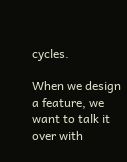cycles.

When we design a feature, we want to talk it over with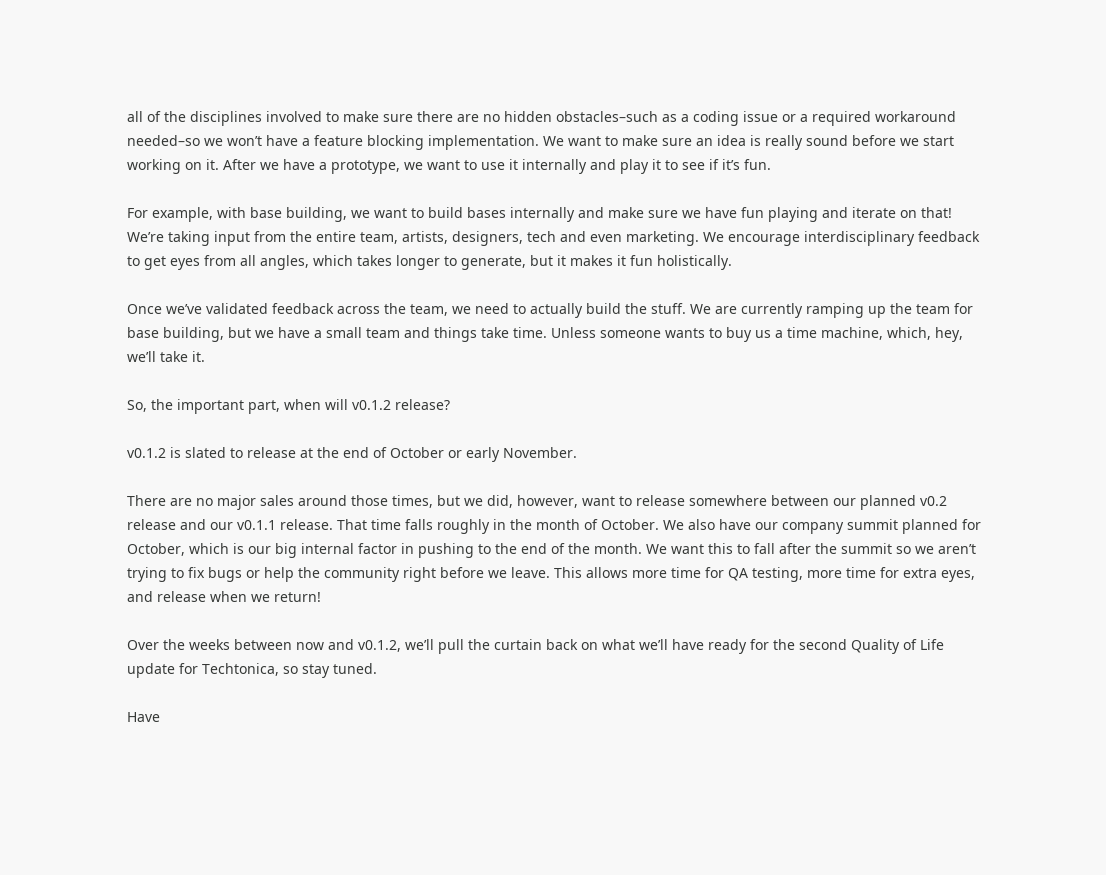all of the disciplines involved to make sure there are no hidden obstacles–such as a coding issue or a required workaround needed–so we won’t have a feature blocking implementation. We want to make sure an idea is really sound before we start working on it. After we have a prototype, we want to use it internally and play it to see if it’s fun.

For example, with base building, we want to build bases internally and make sure we have fun playing and iterate on that! We’re taking input from the entire team, artists, designers, tech and even marketing. We encourage interdisciplinary feedback to get eyes from all angles, which takes longer to generate, but it makes it fun holistically.

Once we’ve validated feedback across the team, we need to actually build the stuff. We are currently ramping up the team for base building, but we have a small team and things take time. Unless someone wants to buy us a time machine, which, hey, we’ll take it.

So, the important part, when will v0.1.2 release?

v0.1.2 is slated to release at the end of October or early November.

There are no major sales around those times, but we did, however, want to release somewhere between our planned v0.2 release and our v0.1.1 release. That time falls roughly in the month of October. We also have our company summit planned for October, which is our big internal factor in pushing to the end of the month. We want this to fall after the summit so we aren’t trying to fix bugs or help the community right before we leave. This allows more time for QA testing, more time for extra eyes, and release when we return!

Over the weeks between now and v0.1.2, we’ll pull the curtain back on what we’ll have ready for the second Quality of Life update for Techtonica, so stay tuned.

Have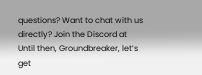questions? Want to chat with us directly? Join the Discord at
Until then, Groundbreaker, let’s get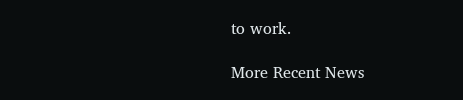to work.

More Recent News